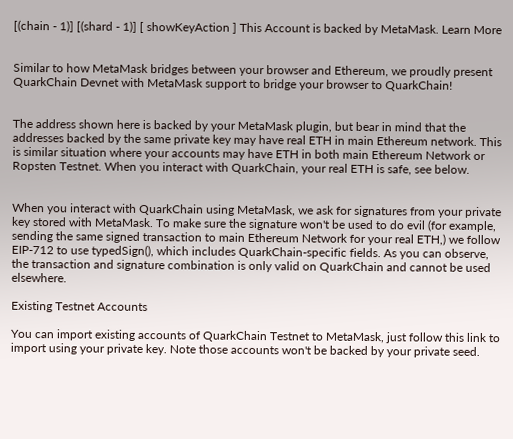[(chain - 1)] [(shard - 1)] [ showKeyAction ] This Account is backed by MetaMask. Learn More


Similar to how MetaMask bridges between your browser and Ethereum, we proudly present QuarkChain Devnet with MetaMask support to bridge your browser to QuarkChain!


The address shown here is backed by your MetaMask plugin, but bear in mind that the addresses backed by the same private key may have real ETH in main Ethereum network. This is similar situation where your accounts may have ETH in both main Ethereum Network or Ropsten Testnet. When you interact with QuarkChain, your real ETH is safe, see below.


When you interact with QuarkChain using MetaMask, we ask for signatures from your private key stored with MetaMask. To make sure the signature won't be used to do evil (for example, sending the same signed transaction to main Ethereum Network for your real ETH,) we follow EIP-712 to use typedSign(), which includes QuarkChain-specific fields. As you can observe, the transaction and signature combination is only valid on QuarkChain and cannot be used elsewhere.

Existing Testnet Accounts

You can import existing accounts of QuarkChain Testnet to MetaMask, just follow this link to import using your private key. Note those accounts won't be backed by your private seed.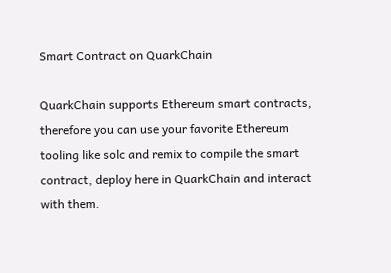Smart Contract on QuarkChain

QuarkChain supports Ethereum smart contracts, therefore you can use your favorite Ethereum tooling like solc and remix to compile the smart contract, deploy here in QuarkChain and interact with them.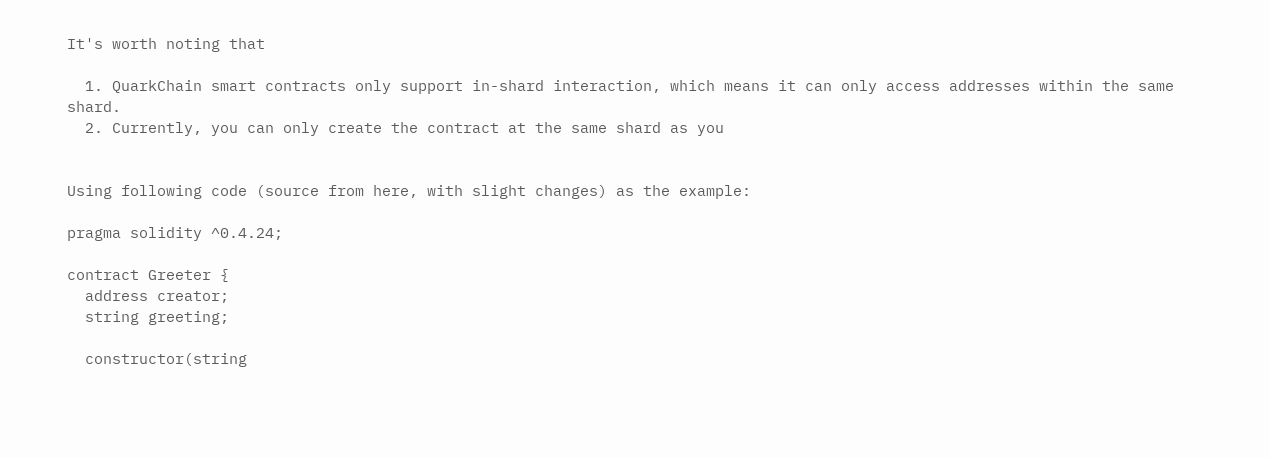It's worth noting that

  1. QuarkChain smart contracts only support in-shard interaction, which means it can only access addresses within the same shard.
  2. Currently, you can only create the contract at the same shard as you


Using following code (source from here, with slight changes) as the example:

pragma solidity ^0.4.24;

contract Greeter {
  address creator;
  string greeting;

  constructor(string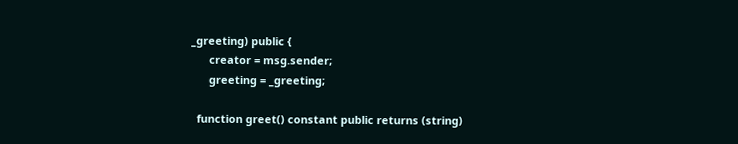_greeting) public {
      creator = msg.sender;
      greeting = _greeting;

  function greet() constant public returns (string)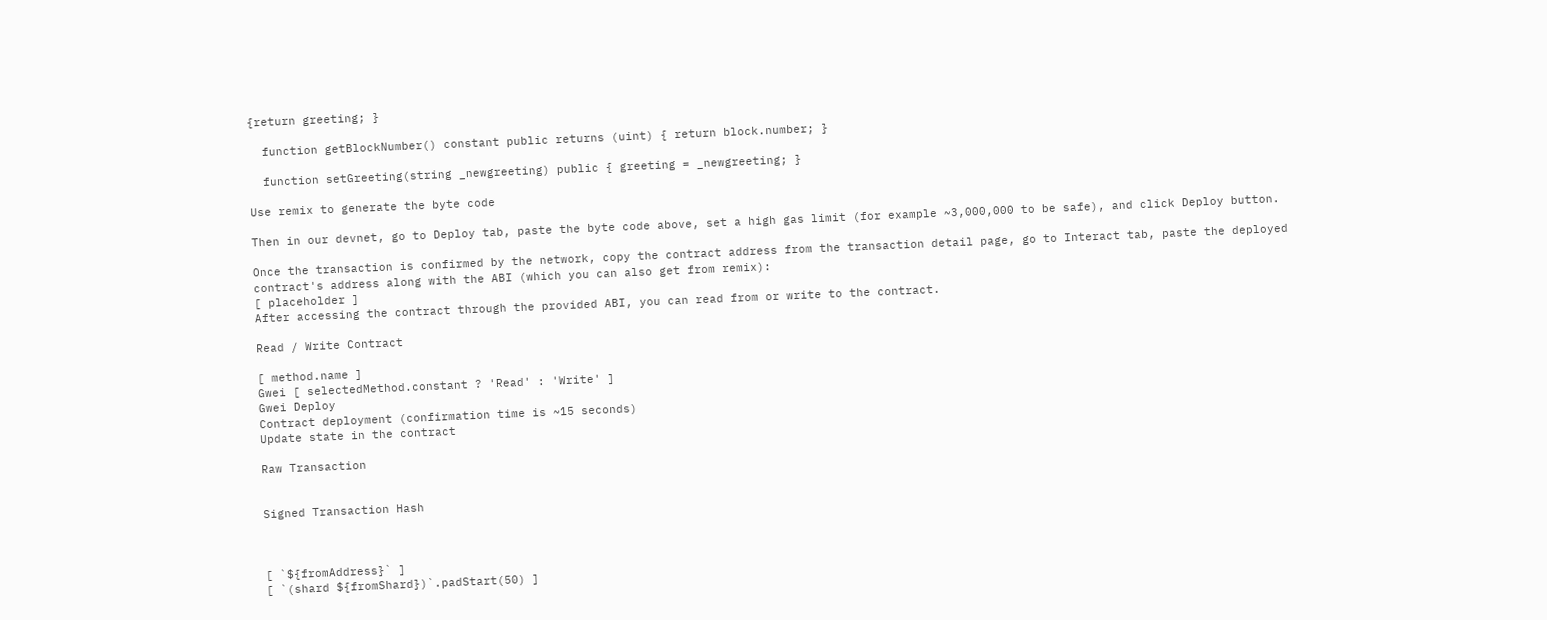{return greeting; }

  function getBlockNumber() constant public returns (uint) { return block.number; }

  function setGreeting(string _newgreeting) public { greeting = _newgreeting; }

Use remix to generate the byte code

Then in our devnet, go to Deploy tab, paste the byte code above, set a high gas limit (for example ~3,000,000 to be safe), and click Deploy button.

Once the transaction is confirmed by the network, copy the contract address from the transaction detail page, go to Interact tab, paste the deployed contract's address along with the ABI (which you can also get from remix):
[ placeholder ]
After accessing the contract through the provided ABI, you can read from or write to the contract.

Read / Write Contract

[ method.name ]
Gwei [ selectedMethod.constant ? 'Read' : 'Write' ]
Gwei Deploy
Contract deployment (confirmation time is ~15 seconds)
Update state in the contract

Raw Transaction


Signed Transaction Hash



[ `${fromAddress}` ]
[ `(shard ${fromShard})`.padStart(50) ]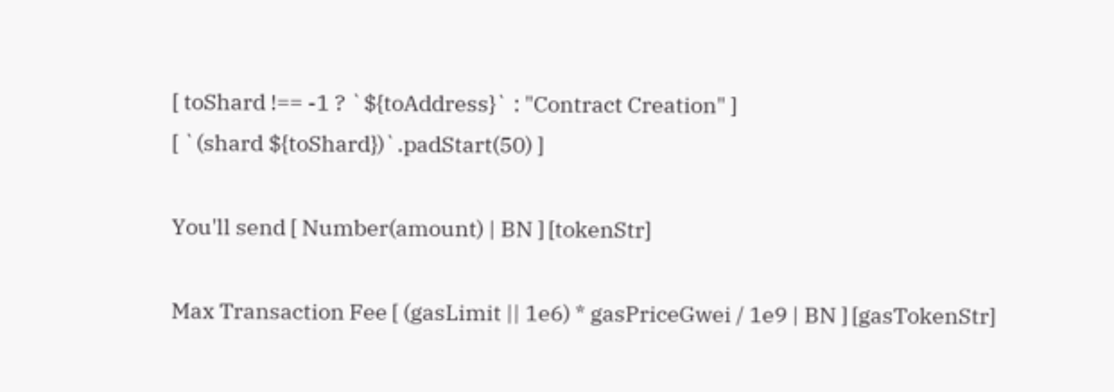[ toShard !== -1 ? `${toAddress}` : "Contract Creation" ]
[ `(shard ${toShard})`.padStart(50) ]

You'll send [ Number(amount) | BN ] [tokenStr]

Max Transaction Fee [ (gasLimit || 1e6) * gasPriceGwei / 1e9 | BN ] [gasTokenStr]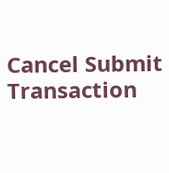Cancel Submit Transaction